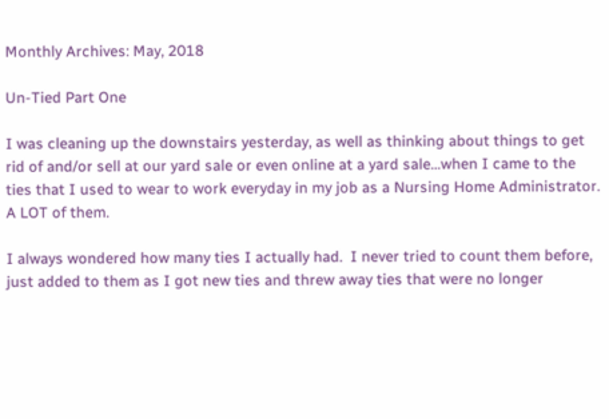Monthly Archives: May, 2018

Un-Tied Part One

I was cleaning up the downstairs yesterday, as well as thinking about things to get rid of and/or sell at our yard sale or even online at a yard sale…when I came to the ties that I used to wear to work everyday in my job as a Nursing Home Administrator.  A LOT of them.

I always wondered how many ties I actually had.  I never tried to count them before, just added to them as I got new ties and threw away ties that were no longer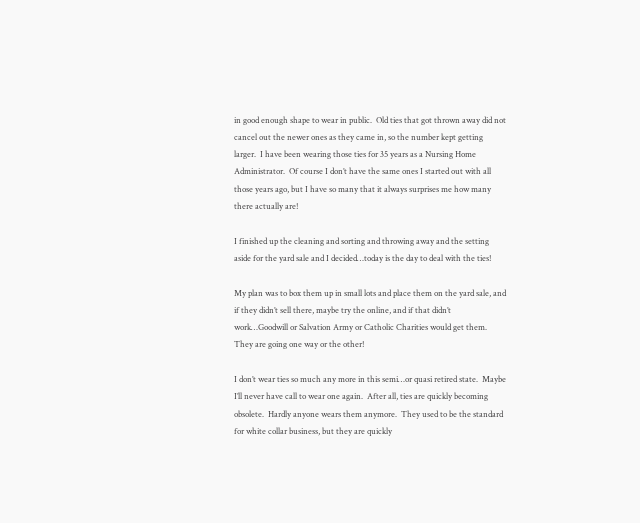in good enough shape to wear in public.  Old ties that got thrown away did not cancel out the newer ones as they came in, so the number kept getting larger.  I have been wearing those ties for 35 years as a Nursing Home Administrator.  Of course I don’t have the same ones I started out with all those years ago, but I have so many that it always surprises me how many there actually are!

I finished up the cleaning and sorting and throwing away and the setting aside for the yard sale and I decided…today is the day to deal with the ties!

My plan was to box them up in small lots and place them on the yard sale, and if they didn’t sell there, maybe try the online, and if that didn’t work…Goodwill or Salvation Army or Catholic Charities would get them.  They are going one way or the other!

I don’t wear ties so much any more in this semi…or quasi retired state.  Maybe I’ll never have call to wear one again.  After all, ties are quickly becoming obsolete.  Hardly anyone wears them anymore.  They used to be the standard for white collar business, but they are quickly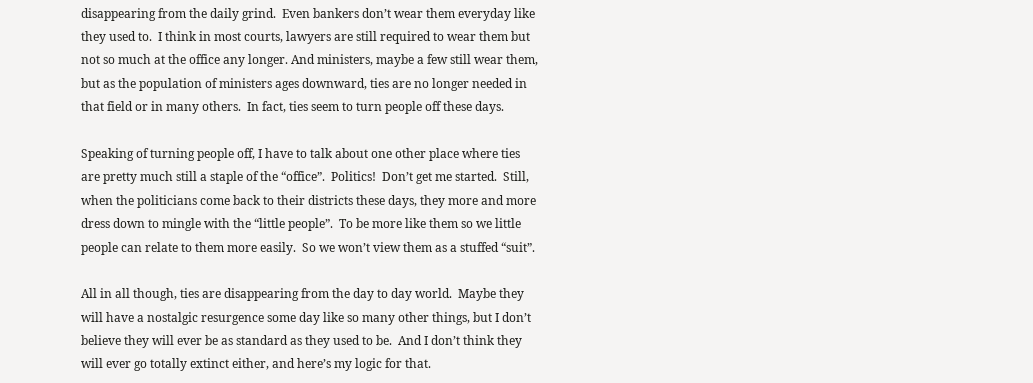disappearing from the daily grind.  Even bankers don’t wear them everyday like they used to.  I think in most courts, lawyers are still required to wear them but not so much at the office any longer. And ministers, maybe a few still wear them, but as the population of ministers ages downward, ties are no longer needed in that field or in many others.  In fact, ties seem to turn people off these days.

Speaking of turning people off, I have to talk about one other place where ties are pretty much still a staple of the “office”.  Politics!  Don’t get me started.  Still, when the politicians come back to their districts these days, they more and more dress down to mingle with the “little people”.  To be more like them so we little people can relate to them more easily.  So we won’t view them as a stuffed “suit”.

All in all though, ties are disappearing from the day to day world.  Maybe they will have a nostalgic resurgence some day like so many other things, but I don’t believe they will ever be as standard as they used to be.  And I don’t think they will ever go totally extinct either, and here’s my logic for that.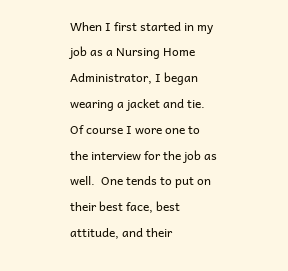When I first started in my job as a Nursing Home Administrator, I began wearing a jacket and tie.  Of course I wore one to the interview for the job as well.  One tends to put on their best face, best attitude, and their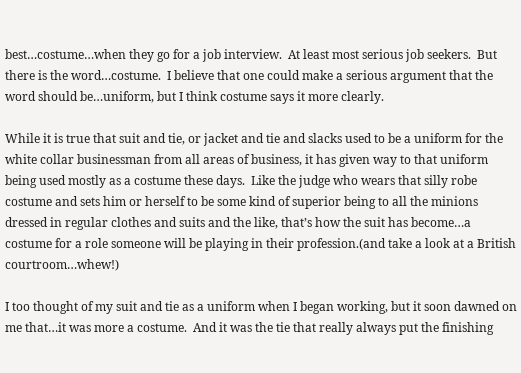best…costume…when they go for a job interview.  At least most serious job seekers.  But there is the word…costume.  I believe that one could make a serious argument that the word should be…uniform, but I think costume says it more clearly.

While it is true that suit and tie, or jacket and tie and slacks used to be a uniform for the white collar businessman from all areas of business, it has given way to that uniform being used mostly as a costume these days.  Like the judge who wears that silly robe costume and sets him or herself to be some kind of superior being to all the minions dressed in regular clothes and suits and the like, that’s how the suit has become…a costume for a role someone will be playing in their profession.(and take a look at a British courtroom…whew!)

I too thought of my suit and tie as a uniform when I began working, but it soon dawned on me that…it was more a costume.  And it was the tie that really always put the finishing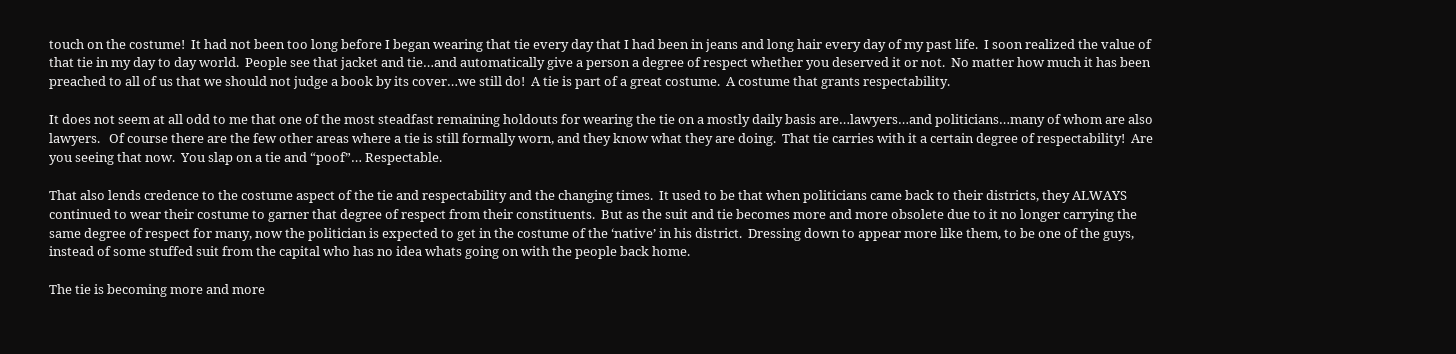touch on the costume!  It had not been too long before I began wearing that tie every day that I had been in jeans and long hair every day of my past life.  I soon realized the value of that tie in my day to day world.  People see that jacket and tie…and automatically give a person a degree of respect whether you deserved it or not.  No matter how much it has been preached to all of us that we should not judge a book by its cover…we still do!  A tie is part of a great costume.  A costume that grants respectability.

It does not seem at all odd to me that one of the most steadfast remaining holdouts for wearing the tie on a mostly daily basis are…lawyers…and politicians…many of whom are also lawyers.   Of course there are the few other areas where a tie is still formally worn, and they know what they are doing.  That tie carries with it a certain degree of respectability!  Are you seeing that now.  You slap on a tie and “poof”… Respectable.

That also lends credence to the costume aspect of the tie and respectability and the changing times.  It used to be that when politicians came back to their districts, they ALWAYS continued to wear their costume to garner that degree of respect from their constituents.  But as the suit and tie becomes more and more obsolete due to it no longer carrying the same degree of respect for many, now the politician is expected to get in the costume of the ‘native’ in his district.  Dressing down to appear more like them, to be one of the guys, instead of some stuffed suit from the capital who has no idea whats going on with the people back home.

The tie is becoming more and more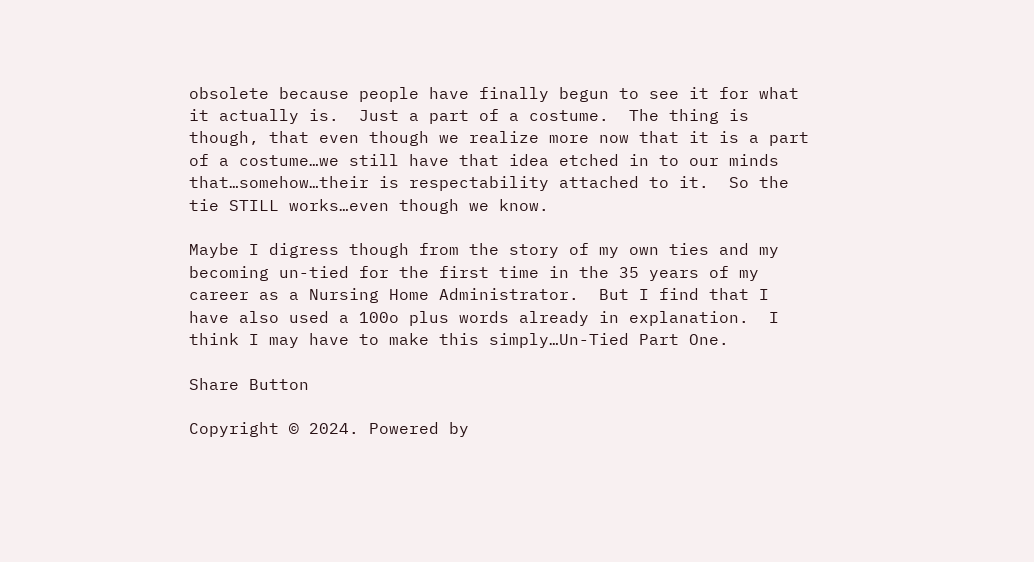obsolete because people have finally begun to see it for what it actually is.  Just a part of a costume.  The thing is though, that even though we realize more now that it is a part of a costume…we still have that idea etched in to our minds that…somehow…their is respectability attached to it.  So the tie STILL works…even though we know.

Maybe I digress though from the story of my own ties and my becoming un-tied for the first time in the 35 years of my career as a Nursing Home Administrator.  But I find that I have also used a 100o plus words already in explanation.  I think I may have to make this simply…Un-Tied Part One.

Share Button

Copyright © 2024. Powered by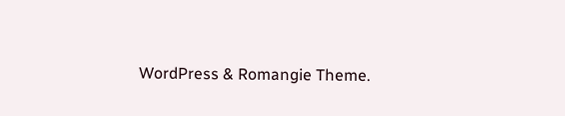WordPress & Romangie Theme.